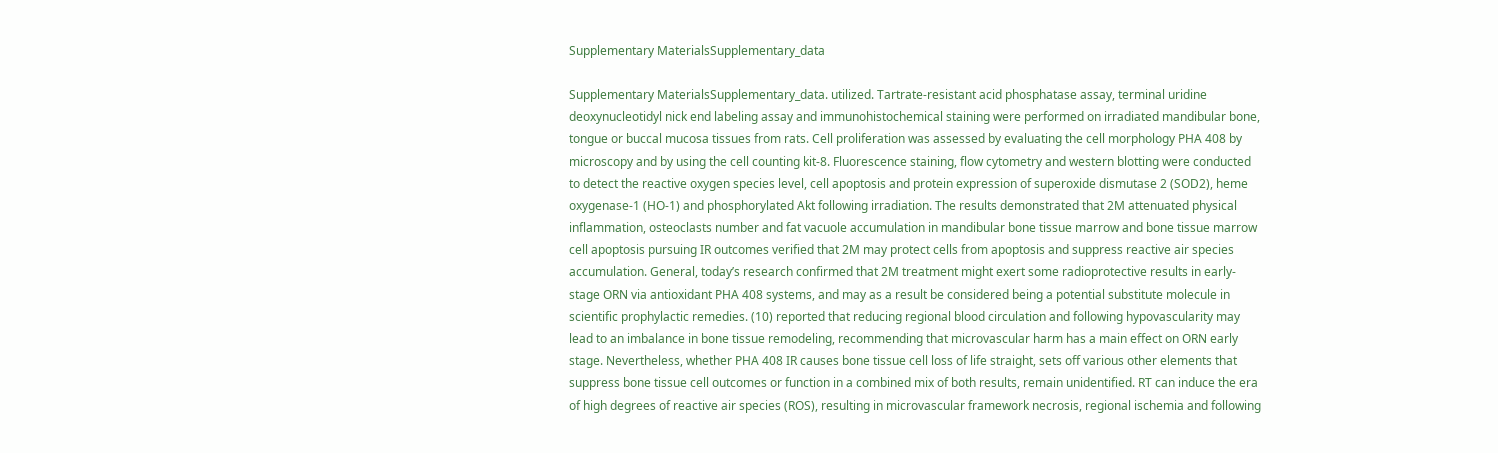Supplementary MaterialsSupplementary_data

Supplementary MaterialsSupplementary_data. utilized. Tartrate-resistant acid phosphatase assay, terminal uridine deoxynucleotidyl nick end labeling assay and immunohistochemical staining were performed on irradiated mandibular bone, tongue or buccal mucosa tissues from rats. Cell proliferation was assessed by evaluating the cell morphology PHA 408 by microscopy and by using the cell counting kit-8. Fluorescence staining, flow cytometry and western blotting were conducted to detect the reactive oxygen species level, cell apoptosis and protein expression of superoxide dismutase 2 (SOD2), heme oxygenase-1 (HO-1) and phosphorylated Akt following irradiation. The results demonstrated that 2M attenuated physical inflammation, osteoclasts number and fat vacuole accumulation in mandibular bone tissue marrow and bone tissue marrow cell apoptosis pursuing IR outcomes verified that 2M may protect cells from apoptosis and suppress reactive air species accumulation. General, today’s research confirmed that 2M treatment might exert some radioprotective results in early-stage ORN via antioxidant PHA 408 systems, and may as a result be considered being a potential substitute molecule in scientific prophylactic remedies. (10) reported that reducing regional blood circulation and following hypovascularity may lead to an imbalance in bone tissue remodeling, recommending that microvascular harm has a main effect on ORN early stage. Nevertheless, whether PHA 408 IR causes bone tissue cell loss of life straight, sets off various other elements that suppress bone tissue cell outcomes or function in a combined mix of both results, remain unidentified. RT can induce the era of high degrees of reactive air species (ROS), resulting in microvascular framework necrosis, regional ischemia and following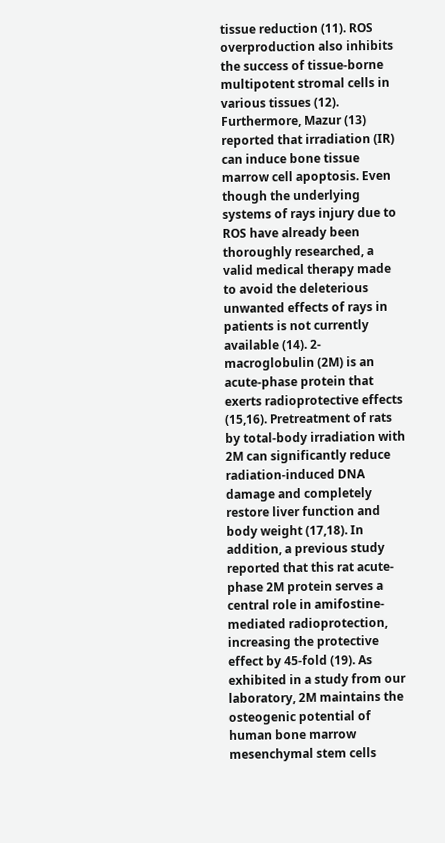tissue reduction (11). ROS overproduction also inhibits the success of tissue-borne multipotent stromal cells in various tissues (12). Furthermore, Mazur (13) reported that irradiation (IR) can induce bone tissue marrow cell apoptosis. Even though the underlying systems of rays injury due to ROS have already been thoroughly researched, a valid medical therapy made to avoid the deleterious unwanted effects of rays in patients is not currently available (14). 2-macroglobulin (2M) is an acute-phase protein that exerts radioprotective effects (15,16). Pretreatment of rats by total-body irradiation with 2M can significantly reduce radiation-induced DNA damage and completely restore liver function and body weight (17,18). In addition, a previous study reported that this rat acute-phase 2M protein serves a central role in amifostine-mediated radioprotection, increasing the protective effect by 45-fold (19). As exhibited in a study from our laboratory, 2M maintains the osteogenic potential of human bone marrow mesenchymal stem cells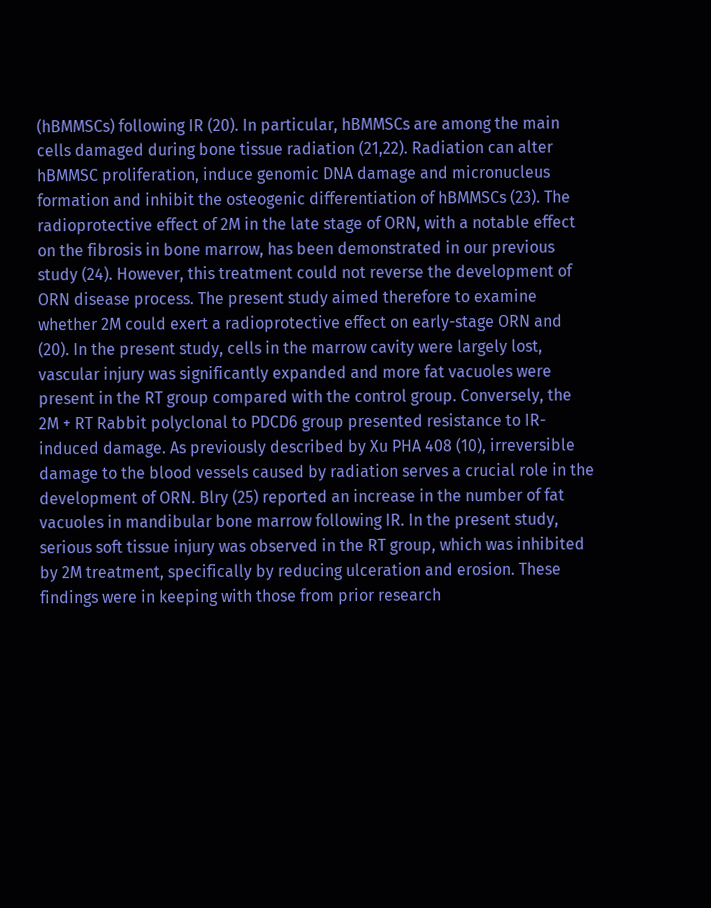(hBMMSCs) following IR (20). In particular, hBMMSCs are among the main cells damaged during bone tissue radiation (21,22). Radiation can alter hBMMSC proliferation, induce genomic DNA damage and micronucleus formation and inhibit the osteogenic differentiation of hBMMSCs (23). The radioprotective effect of 2M in the late stage of ORN, with a notable effect on the fibrosis in bone marrow, has been demonstrated in our previous study (24). However, this treatment could not reverse the development of ORN disease process. The present study aimed therefore to examine whether 2M could exert a radioprotective effect on early-stage ORN and (20). In the present study, cells in the marrow cavity were largely lost, vascular injury was significantly expanded and more fat vacuoles were present in the RT group compared with the control group. Conversely, the 2M + RT Rabbit polyclonal to PDCD6 group presented resistance to IR-induced damage. As previously described by Xu PHA 408 (10), irreversible damage to the blood vessels caused by radiation serves a crucial role in the development of ORN. Blry (25) reported an increase in the number of fat vacuoles in mandibular bone marrow following IR. In the present study, serious soft tissue injury was observed in the RT group, which was inhibited by 2M treatment, specifically by reducing ulceration and erosion. These findings were in keeping with those from prior research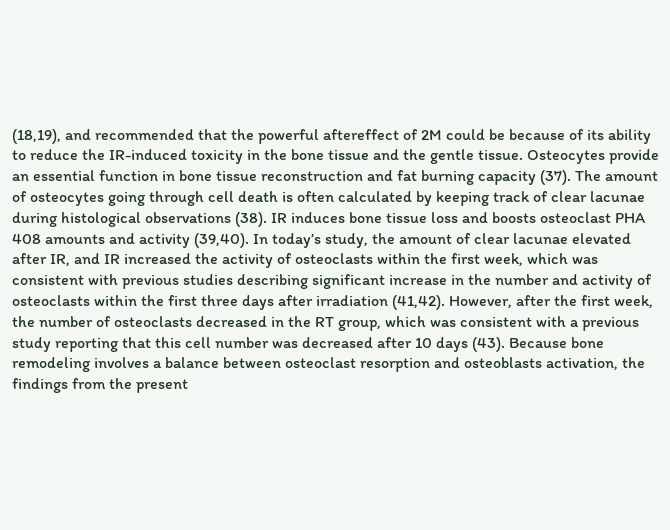(18,19), and recommended that the powerful aftereffect of 2M could be because of its ability to reduce the IR-induced toxicity in the bone tissue and the gentle tissue. Osteocytes provide an essential function in bone tissue reconstruction and fat burning capacity (37). The amount of osteocytes going through cell death is often calculated by keeping track of clear lacunae during histological observations (38). IR induces bone tissue loss and boosts osteoclast PHA 408 amounts and activity (39,40). In today’s study, the amount of clear lacunae elevated after IR, and IR increased the activity of osteoclasts within the first week, which was consistent with previous studies describing significant increase in the number and activity of osteoclasts within the first three days after irradiation (41,42). However, after the first week, the number of osteoclasts decreased in the RT group, which was consistent with a previous study reporting that this cell number was decreased after 10 days (43). Because bone remodeling involves a balance between osteoclast resorption and osteoblasts activation, the findings from the present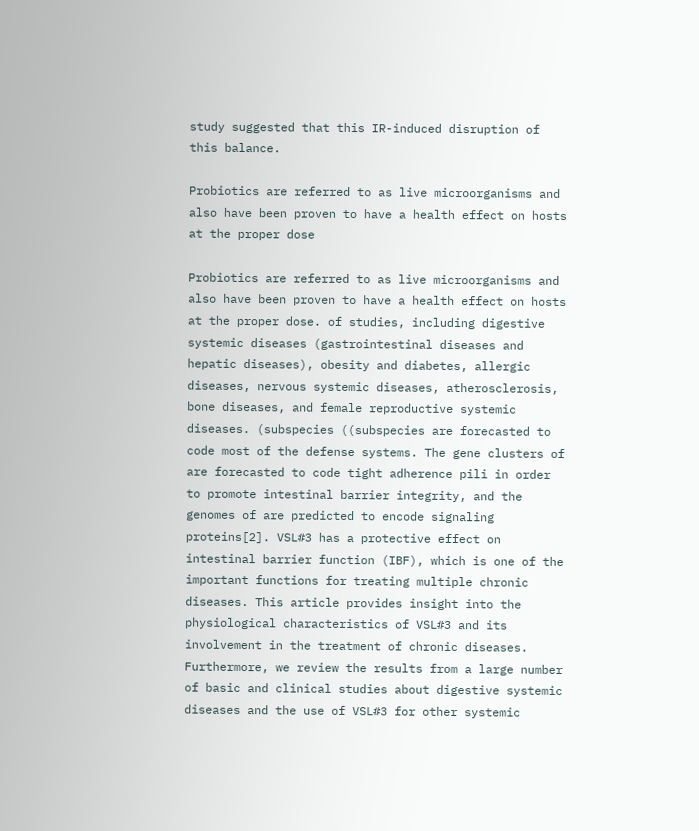study suggested that this IR-induced disruption of this balance.

Probiotics are referred to as live microorganisms and also have been proven to have a health effect on hosts at the proper dose

Probiotics are referred to as live microorganisms and also have been proven to have a health effect on hosts at the proper dose. of studies, including digestive systemic diseases (gastrointestinal diseases and hepatic diseases), obesity and diabetes, allergic diseases, nervous systemic diseases, atherosclerosis, bone diseases, and female reproductive systemic diseases. (subspecies ((subspecies are forecasted to code most of the defense systems. The gene clusters of are forecasted to code tight adherence pili in order to promote intestinal barrier integrity, and the genomes of are predicted to encode signaling proteins[2]. VSL#3 has a protective effect on intestinal barrier function (IBF), which is one of the important functions for treating multiple chronic diseases. This article provides insight into the physiological characteristics of VSL#3 and its involvement in the treatment of chronic diseases. Furthermore, we review the results from a large number of basic and clinical studies about digestive systemic diseases and the use of VSL#3 for other systemic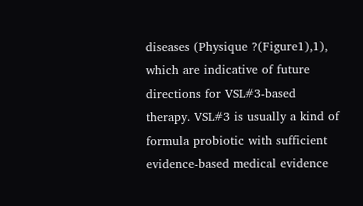diseases (Physique ?(Figure1),1), which are indicative of future directions for VSL#3-based therapy. VSL#3 is usually a kind of formula probiotic with sufficient evidence-based medical evidence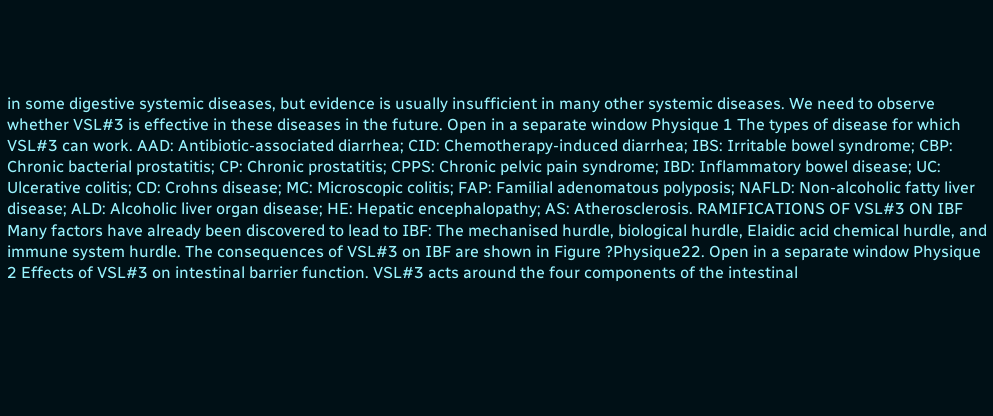in some digestive systemic diseases, but evidence is usually insufficient in many other systemic diseases. We need to observe whether VSL#3 is effective in these diseases in the future. Open in a separate window Physique 1 The types of disease for which VSL#3 can work. AAD: Antibiotic-associated diarrhea; CID: Chemotherapy-induced diarrhea; IBS: Irritable bowel syndrome; CBP: Chronic bacterial prostatitis; CP: Chronic prostatitis; CPPS: Chronic pelvic pain syndrome; IBD: Inflammatory bowel disease; UC: Ulcerative colitis; CD: Crohns disease; MC: Microscopic colitis; FAP: Familial adenomatous polyposis; NAFLD: Non-alcoholic fatty liver disease; ALD: Alcoholic liver organ disease; HE: Hepatic encephalopathy; AS: Atherosclerosis. RAMIFICATIONS OF VSL#3 ON IBF Many factors have already been discovered to lead to IBF: The mechanised hurdle, biological hurdle, Elaidic acid chemical hurdle, and immune system hurdle. The consequences of VSL#3 on IBF are shown in Figure ?Physique22. Open in a separate window Physique 2 Effects of VSL#3 on intestinal barrier function. VSL#3 acts around the four components of the intestinal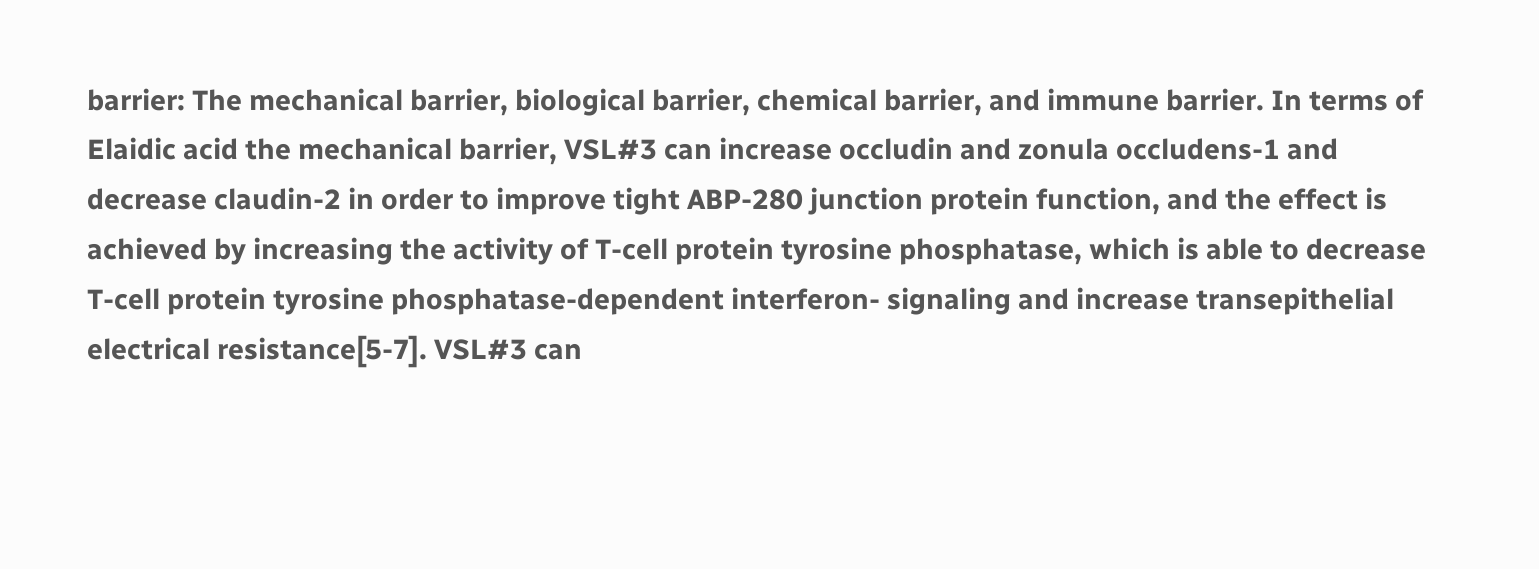barrier: The mechanical barrier, biological barrier, chemical barrier, and immune barrier. In terms of Elaidic acid the mechanical barrier, VSL#3 can increase occludin and zonula occludens-1 and decrease claudin-2 in order to improve tight ABP-280 junction protein function, and the effect is achieved by increasing the activity of T-cell protein tyrosine phosphatase, which is able to decrease T-cell protein tyrosine phosphatase-dependent interferon- signaling and increase transepithelial electrical resistance[5-7]. VSL#3 can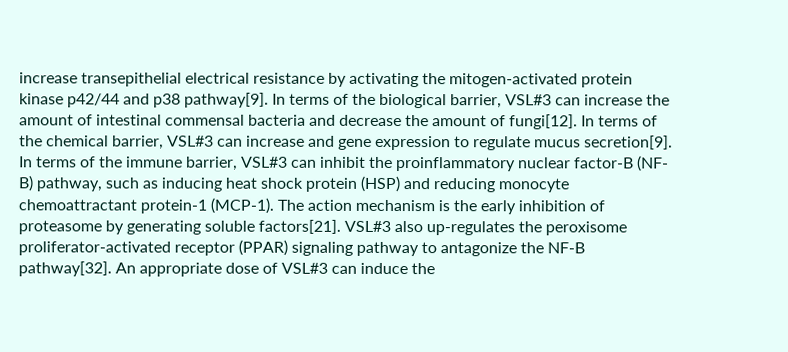increase transepithelial electrical resistance by activating the mitogen-activated protein kinase p42/44 and p38 pathway[9]. In terms of the biological barrier, VSL#3 can increase the amount of intestinal commensal bacteria and decrease the amount of fungi[12]. In terms of the chemical barrier, VSL#3 can increase and gene expression to regulate mucus secretion[9]. In terms of the immune barrier, VSL#3 can inhibit the proinflammatory nuclear factor-B (NF-B) pathway, such as inducing heat shock protein (HSP) and reducing monocyte chemoattractant protein-1 (MCP-1). The action mechanism is the early inhibition of proteasome by generating soluble factors[21]. VSL#3 also up-regulates the peroxisome proliferator-activated receptor (PPAR) signaling pathway to antagonize the NF-B pathway[32]. An appropriate dose of VSL#3 can induce the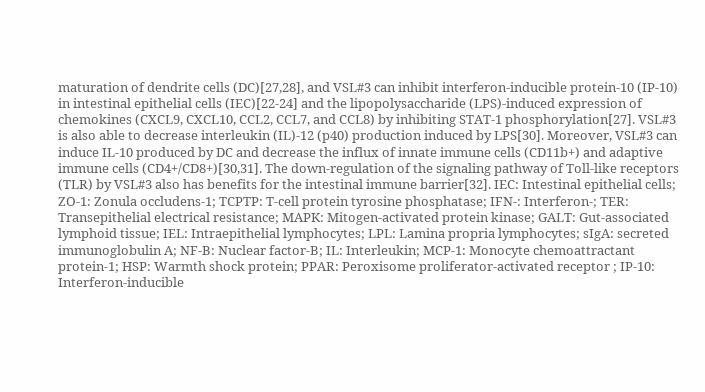maturation of dendrite cells (DC)[27,28], and VSL#3 can inhibit interferon-inducible protein-10 (IP-10) in intestinal epithelial cells (IEC)[22-24] and the lipopolysaccharide (LPS)-induced expression of chemokines (CXCL9, CXCL10, CCL2, CCL7, and CCL8) by inhibiting STAT-1 phosphorylation[27]. VSL#3 is also able to decrease interleukin (IL)-12 (p40) production induced by LPS[30]. Moreover, VSL#3 can induce IL-10 produced by DC and decrease the influx of innate immune cells (CD11b+) and adaptive immune cells (CD4+/CD8+)[30,31]. The down-regulation of the signaling pathway of Toll-like receptors (TLR) by VSL#3 also has benefits for the intestinal immune barrier[32]. IEC: Intestinal epithelial cells; ZO-1: Zonula occludens-1; TCPTP: T-cell protein tyrosine phosphatase; IFN-: Interferon-; TER: Transepithelial electrical resistance; MAPK: Mitogen-activated protein kinase; GALT: Gut-associated lymphoid tissue; IEL: Intraepithelial lymphocytes; LPL: Lamina propria lymphocytes; sIgA: secreted immunoglobulin A; NF-B: Nuclear factor-B; IL: Interleukin; MCP-1: Monocyte chemoattractant protein-1; HSP: Warmth shock protein; PPAR: Peroxisome proliferator-activated receptor ; IP-10: Interferon-inducible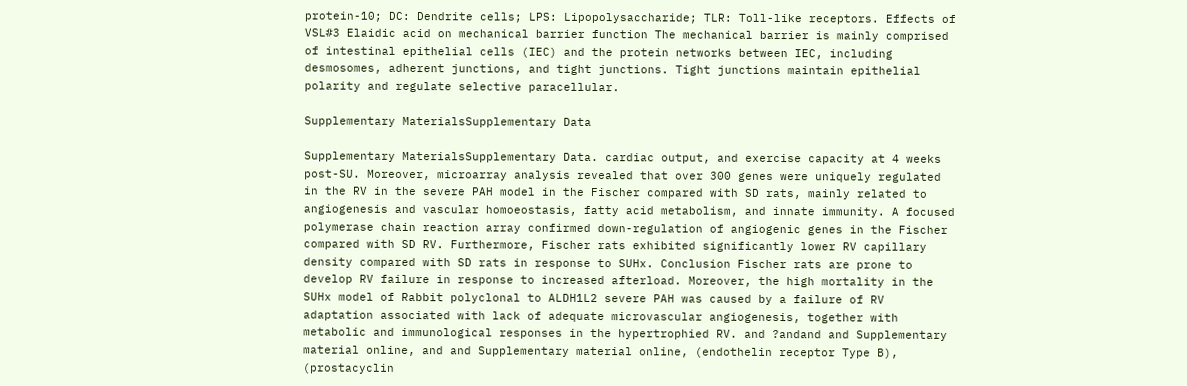protein-10; DC: Dendrite cells; LPS: Lipopolysaccharide; TLR: Toll-like receptors. Effects of VSL#3 Elaidic acid on mechanical barrier function The mechanical barrier is mainly comprised of intestinal epithelial cells (IEC) and the protein networks between IEC, including desmosomes, adherent junctions, and tight junctions. Tight junctions maintain epithelial polarity and regulate selective paracellular.

Supplementary MaterialsSupplementary Data

Supplementary MaterialsSupplementary Data. cardiac output, and exercise capacity at 4 weeks post-SU. Moreover, microarray analysis revealed that over 300 genes were uniquely regulated in the RV in the severe PAH model in the Fischer compared with SD rats, mainly related to angiogenesis and vascular homoeostasis, fatty acid metabolism, and innate immunity. A focused polymerase chain reaction array confirmed down-regulation of angiogenic genes in the Fischer compared with SD RV. Furthermore, Fischer rats exhibited significantly lower RV capillary density compared with SD rats in response to SUHx. Conclusion Fischer rats are prone to develop RV failure in response to increased afterload. Moreover, the high mortality in the SUHx model of Rabbit polyclonal to ALDH1L2 severe PAH was caused by a failure of RV adaptation associated with lack of adequate microvascular angiogenesis, together with metabolic and immunological responses in the hypertrophied RV. and ?andand and Supplementary material online, and and Supplementary material online, (endothelin receptor Type B), (prostacyclin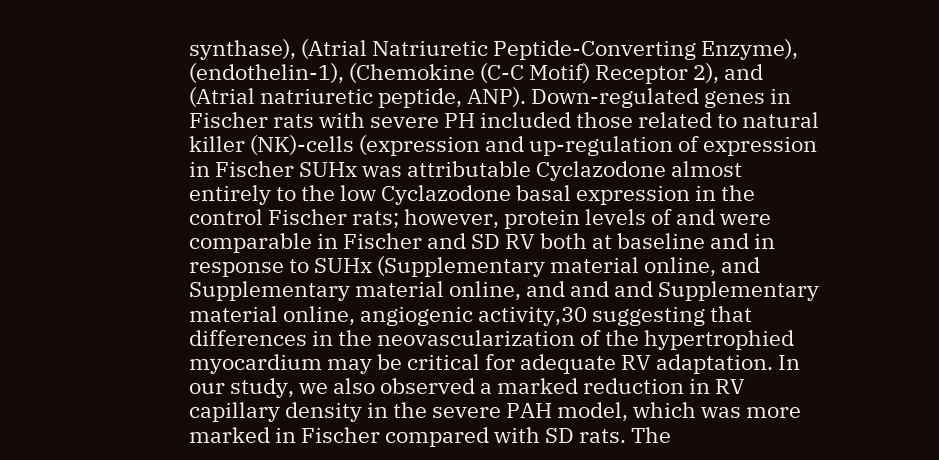synthase), (Atrial Natriuretic Peptide-Converting Enzyme), (endothelin-1), (Chemokine (C-C Motif) Receptor 2), and (Atrial natriuretic peptide, ANP). Down-regulated genes in Fischer rats with severe PH included those related to natural killer (NK)-cells (expression and up-regulation of expression in Fischer SUHx was attributable Cyclazodone almost entirely to the low Cyclazodone basal expression in the control Fischer rats; however, protein levels of and were comparable in Fischer and SD RV both at baseline and in response to SUHx (Supplementary material online, and Supplementary material online, and and and Supplementary material online, angiogenic activity,30 suggesting that differences in the neovascularization of the hypertrophied myocardium may be critical for adequate RV adaptation. In our study, we also observed a marked reduction in RV capillary density in the severe PAH model, which was more marked in Fischer compared with SD rats. The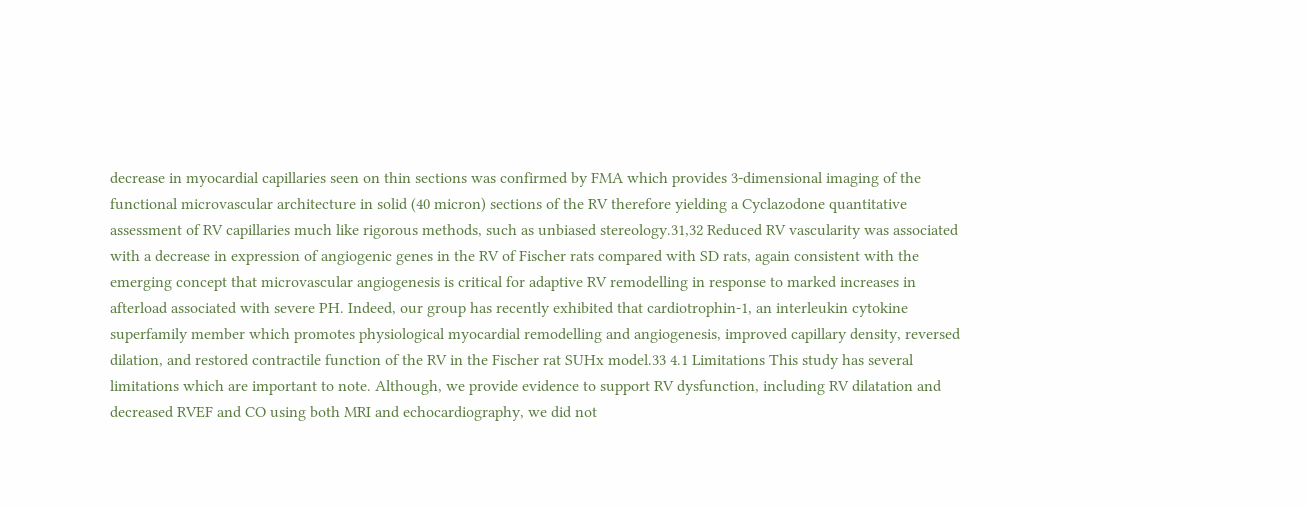decrease in myocardial capillaries seen on thin sections was confirmed by FMA which provides 3-dimensional imaging of the functional microvascular architecture in solid (40 micron) sections of the RV therefore yielding a Cyclazodone quantitative assessment of RV capillaries much like rigorous methods, such as unbiased stereology.31,32 Reduced RV vascularity was associated with a decrease in expression of angiogenic genes in the RV of Fischer rats compared with SD rats, again consistent with the emerging concept that microvascular angiogenesis is critical for adaptive RV remodelling in response to marked increases in afterload associated with severe PH. Indeed, our group has recently exhibited that cardiotrophin-1, an interleukin cytokine superfamily member which promotes physiological myocardial remodelling and angiogenesis, improved capillary density, reversed dilation, and restored contractile function of the RV in the Fischer rat SUHx model.33 4.1 Limitations This study has several limitations which are important to note. Although, we provide evidence to support RV dysfunction, including RV dilatation and decreased RVEF and CO using both MRI and echocardiography, we did not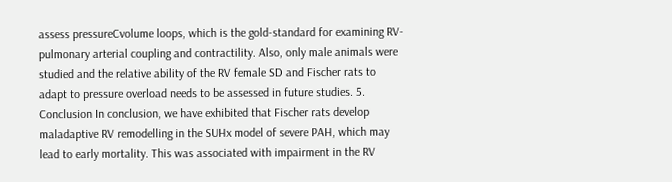assess pressureCvolume loops, which is the gold-standard for examining RV-pulmonary arterial coupling and contractility. Also, only male animals were studied and the relative ability of the RV female SD and Fischer rats to adapt to pressure overload needs to be assessed in future studies. 5. Conclusion In conclusion, we have exhibited that Fischer rats develop maladaptive RV remodelling in the SUHx model of severe PAH, which may lead to early mortality. This was associated with impairment in the RV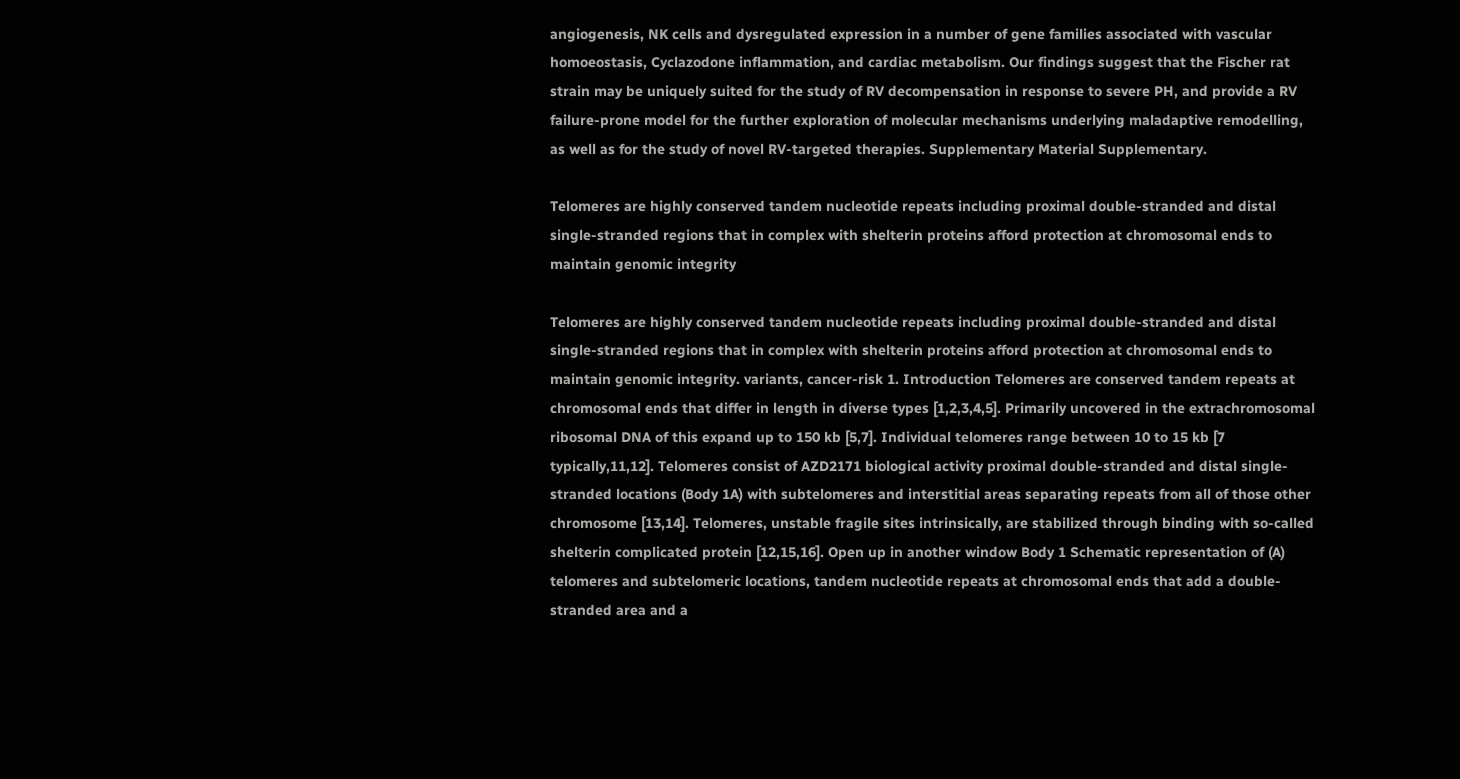angiogenesis, NK cells and dysregulated expression in a number of gene families associated with vascular homoeostasis, Cyclazodone inflammation, and cardiac metabolism. Our findings suggest that the Fischer rat strain may be uniquely suited for the study of RV decompensation in response to severe PH, and provide a RV failure-prone model for the further exploration of molecular mechanisms underlying maladaptive remodelling, as well as for the study of novel RV-targeted therapies. Supplementary Material Supplementary.

Telomeres are highly conserved tandem nucleotide repeats including proximal double-stranded and distal single-stranded regions that in complex with shelterin proteins afford protection at chromosomal ends to maintain genomic integrity

Telomeres are highly conserved tandem nucleotide repeats including proximal double-stranded and distal single-stranded regions that in complex with shelterin proteins afford protection at chromosomal ends to maintain genomic integrity. variants, cancer-risk 1. Introduction Telomeres are conserved tandem repeats at chromosomal ends that differ in length in diverse types [1,2,3,4,5]. Primarily uncovered in the extrachromosomal ribosomal DNA of this expand up to 150 kb [5,7]. Individual telomeres range between 10 to 15 kb [7 typically,11,12]. Telomeres consist of AZD2171 biological activity proximal double-stranded and distal single-stranded locations (Body 1A) with subtelomeres and interstitial areas separating repeats from all of those other chromosome [13,14]. Telomeres, unstable fragile sites intrinsically, are stabilized through binding with so-called shelterin complicated protein [12,15,16]. Open up in another window Body 1 Schematic representation of (A) telomeres and subtelomeric locations, tandem nucleotide repeats at chromosomal ends that add a double-stranded area and a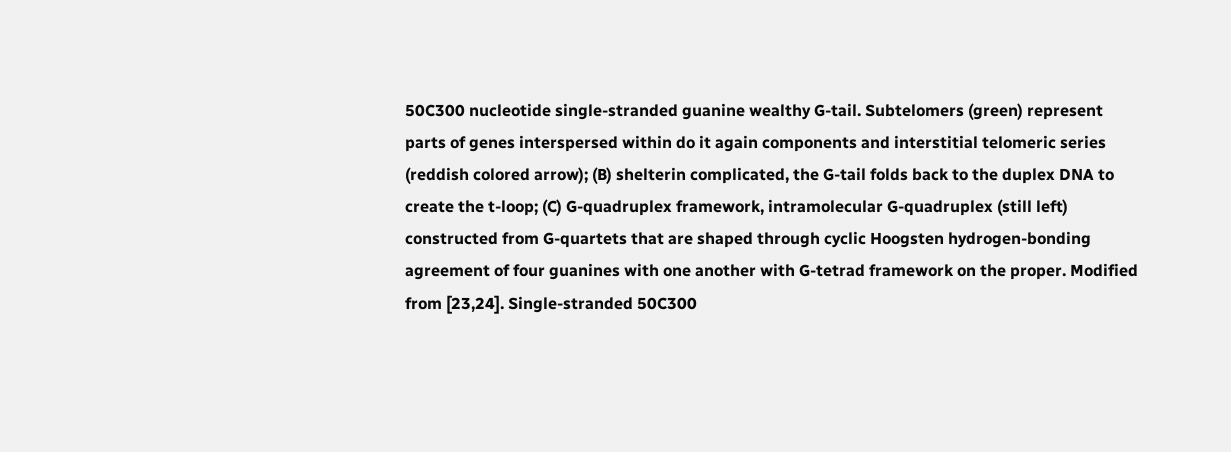50C300 nucleotide single-stranded guanine wealthy G-tail. Subtelomers (green) represent parts of genes interspersed within do it again components and interstitial telomeric series (reddish colored arrow); (B) shelterin complicated, the G-tail folds back to the duplex DNA to create the t-loop; (C) G-quadruplex framework, intramolecular G-quadruplex (still left) constructed from G-quartets that are shaped through cyclic Hoogsten hydrogen-bonding agreement of four guanines with one another with G-tetrad framework on the proper. Modified from [23,24]. Single-stranded 50C300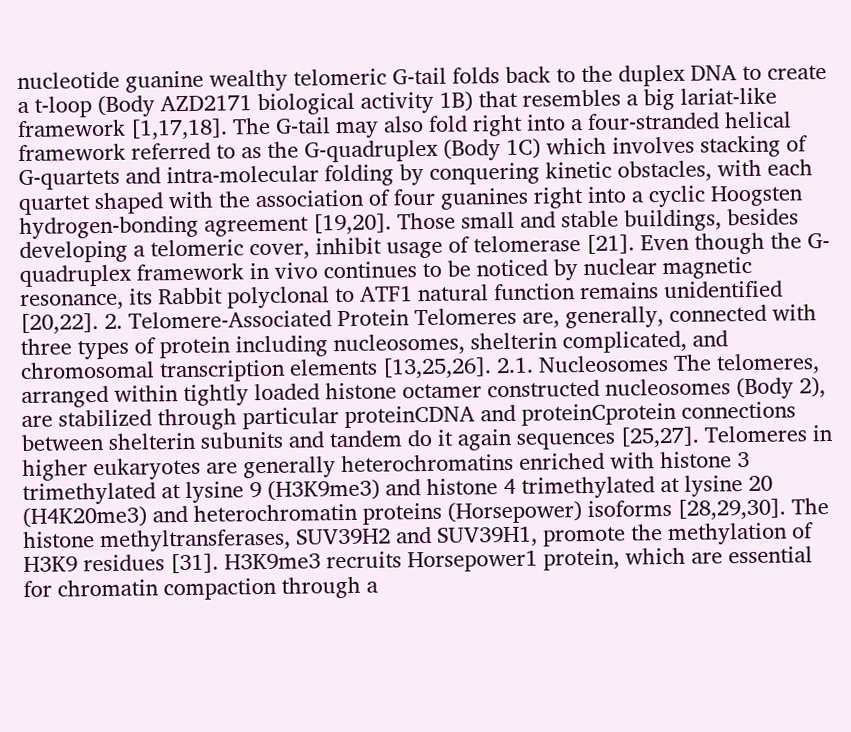nucleotide guanine wealthy telomeric G-tail folds back to the duplex DNA to create a t-loop (Body AZD2171 biological activity 1B) that resembles a big lariat-like framework [1,17,18]. The G-tail may also fold right into a four-stranded helical framework referred to as the G-quadruplex (Body 1C) which involves stacking of G-quartets and intra-molecular folding by conquering kinetic obstacles, with each quartet shaped with the association of four guanines right into a cyclic Hoogsten hydrogen-bonding agreement [19,20]. Those small and stable buildings, besides developing a telomeric cover, inhibit usage of telomerase [21]. Even though the G-quadruplex framework in vivo continues to be noticed by nuclear magnetic resonance, its Rabbit polyclonal to ATF1 natural function remains unidentified [20,22]. 2. Telomere-Associated Protein Telomeres are, generally, connected with three types of protein including nucleosomes, shelterin complicated, and chromosomal transcription elements [13,25,26]. 2.1. Nucleosomes The telomeres, arranged within tightly loaded histone octamer constructed nucleosomes (Body 2), are stabilized through particular proteinCDNA and proteinCprotein connections between shelterin subunits and tandem do it again sequences [25,27]. Telomeres in higher eukaryotes are generally heterochromatins enriched with histone 3 trimethylated at lysine 9 (H3K9me3) and histone 4 trimethylated at lysine 20 (H4K20me3) and heterochromatin proteins (Horsepower) isoforms [28,29,30]. The histone methyltransferases, SUV39H2 and SUV39H1, promote the methylation of H3K9 residues [31]. H3K9me3 recruits Horsepower1 protein, which are essential for chromatin compaction through a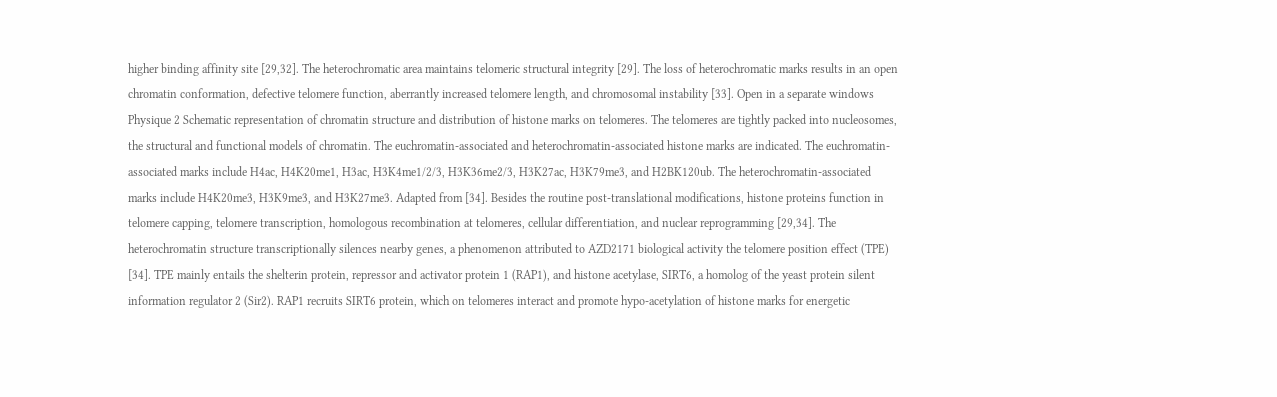higher binding affinity site [29,32]. The heterochromatic area maintains telomeric structural integrity [29]. The loss of heterochromatic marks results in an open chromatin conformation, defective telomere function, aberrantly increased telomere length, and chromosomal instability [33]. Open in a separate windows Physique 2 Schematic representation of chromatin structure and distribution of histone marks on telomeres. The telomeres are tightly packed into nucleosomes, the structural and functional models of chromatin. The euchromatin-associated and heterochromatin-associated histone marks are indicated. The euchromatin-associated marks include H4ac, H4K20me1, H3ac, H3K4me1/2/3, H3K36me2/3, H3K27ac, H3K79me3, and H2BK120ub. The heterochromatin-associated marks include H4K20me3, H3K9me3, and H3K27me3. Adapted from [34]. Besides the routine post-translational modifications, histone proteins function in telomere capping, telomere transcription, homologous recombination at telomeres, cellular differentiation, and nuclear reprogramming [29,34]. The heterochromatin structure transcriptionally silences nearby genes, a phenomenon attributed to AZD2171 biological activity the telomere position effect (TPE) [34]. TPE mainly entails the shelterin protein, repressor and activator protein 1 (RAP1), and histone acetylase, SIRT6, a homolog of the yeast protein silent information regulator 2 (Sir2). RAP1 recruits SIRT6 protein, which on telomeres interact and promote hypo-acetylation of histone marks for energetic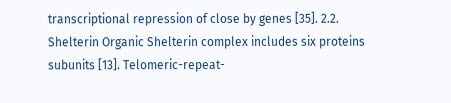transcriptional repression of close by genes [35]. 2.2. Shelterin Organic Shelterin complex includes six proteins subunits [13]. Telomeric-repeat-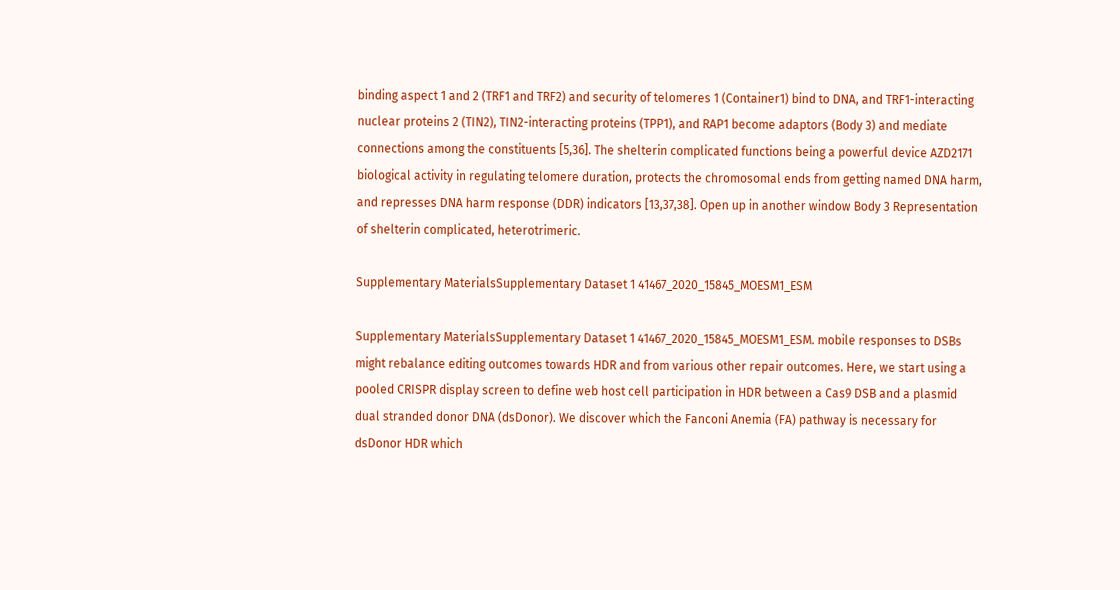binding aspect 1 and 2 (TRF1 and TRF2) and security of telomeres 1 (Container1) bind to DNA, and TRF1-interacting nuclear proteins 2 (TIN2), TIN2-interacting proteins (TPP1), and RAP1 become adaptors (Body 3) and mediate connections among the constituents [5,36]. The shelterin complicated functions being a powerful device AZD2171 biological activity in regulating telomere duration, protects the chromosomal ends from getting named DNA harm, and represses DNA harm response (DDR) indicators [13,37,38]. Open up in another window Body 3 Representation of shelterin complicated, heterotrimeric.

Supplementary MaterialsSupplementary Dataset 1 41467_2020_15845_MOESM1_ESM

Supplementary MaterialsSupplementary Dataset 1 41467_2020_15845_MOESM1_ESM. mobile responses to DSBs might rebalance editing outcomes towards HDR and from various other repair outcomes. Here, we start using a pooled CRISPR display screen to define web host cell participation in HDR between a Cas9 DSB and a plasmid dual stranded donor DNA (dsDonor). We discover which the Fanconi Anemia (FA) pathway is necessary for dsDonor HDR which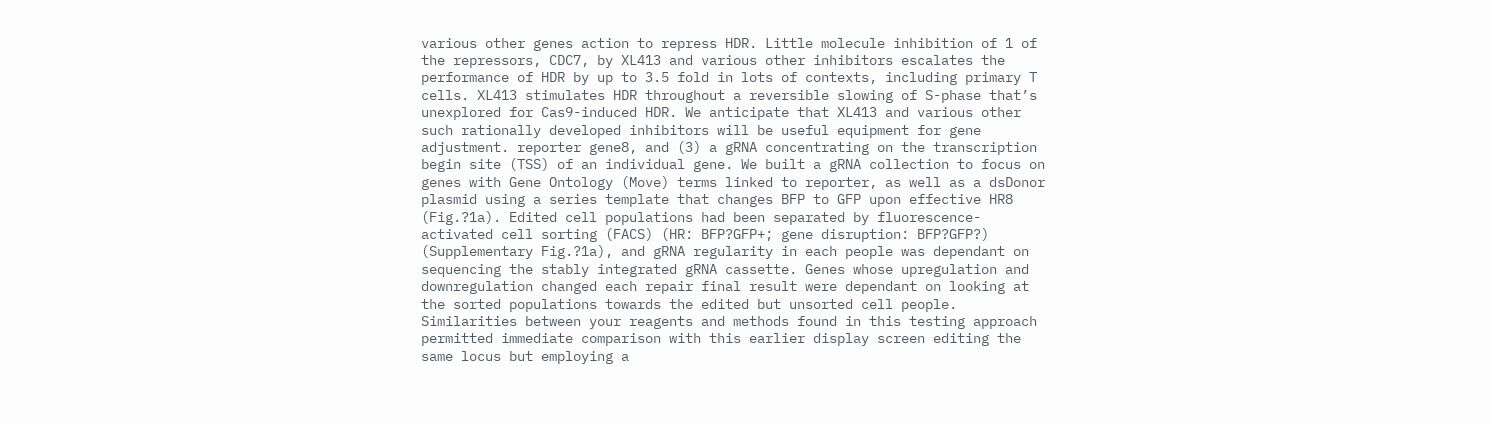various other genes action to repress HDR. Little molecule inhibition of 1 of the repressors, CDC7, by XL413 and various other inhibitors escalates the performance of HDR by up to 3.5 fold in lots of contexts, including primary T cells. XL413 stimulates HDR throughout a reversible slowing of S-phase that’s unexplored for Cas9-induced HDR. We anticipate that XL413 and various other such rationally developed inhibitors will be useful equipment for gene adjustment. reporter gene8, and (3) a gRNA concentrating on the transcription begin site (TSS) of an individual gene. We built a gRNA collection to focus on genes with Gene Ontology (Move) terms linked to reporter, as well as a dsDonor plasmid using a series template that changes BFP to GFP upon effective HR8 (Fig.?1a). Edited cell populations had been separated by fluorescence-activated cell sorting (FACS) (HR: BFP?GFP+; gene disruption: BFP?GFP?) (Supplementary Fig.?1a), and gRNA regularity in each people was dependant on sequencing the stably integrated gRNA cassette. Genes whose upregulation and downregulation changed each repair final result were dependant on looking at the sorted populations towards the edited but unsorted cell people. Similarities between your reagents and methods found in this testing approach permitted immediate comparison with this earlier display screen editing the same locus but employing a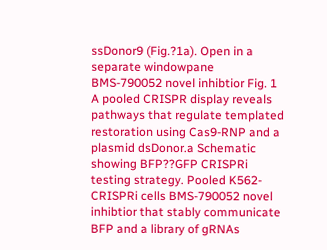ssDonor9 (Fig.?1a). Open in a separate windowpane BMS-790052 novel inhibtior Fig. 1 A pooled CRISPR display reveals pathways that regulate templated restoration using Cas9-RNP and a plasmid dsDonor.a Schematic showing BFP??GFP CRISPRi testing strategy. Pooled K562-CRISPRi cells BMS-790052 novel inhibtior that stably communicate BFP and a library of gRNAs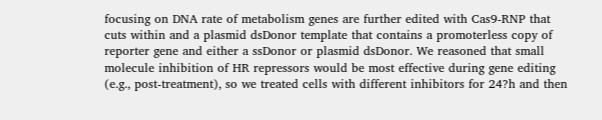focusing on DNA rate of metabolism genes are further edited with Cas9-RNP that cuts within and a plasmid dsDonor template that contains a promoterless copy of reporter gene and either a ssDonor or plasmid dsDonor. We reasoned that small molecule inhibition of HR repressors would be most effective during gene editing (e.g., post-treatment), so we treated cells with different inhibitors for 24?h and then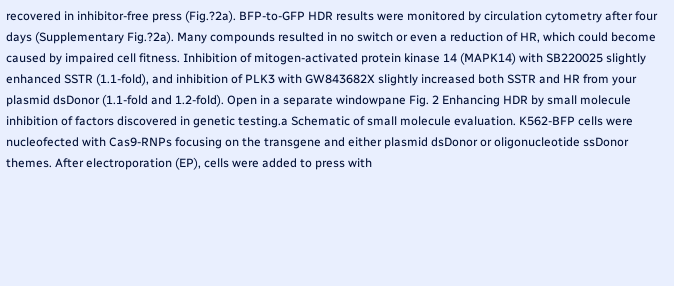recovered in inhibitor-free press (Fig.?2a). BFP-to-GFP HDR results were monitored by circulation cytometry after four days (Supplementary Fig.?2a). Many compounds resulted in no switch or even a reduction of HR, which could become caused by impaired cell fitness. Inhibition of mitogen-activated protein kinase 14 (MAPK14) with SB220025 slightly enhanced SSTR (1.1-fold), and inhibition of PLK3 with GW843682X slightly increased both SSTR and HR from your plasmid dsDonor (1.1-fold and 1.2-fold). Open in a separate windowpane Fig. 2 Enhancing HDR by small molecule inhibition of factors discovered in genetic testing.a Schematic of small molecule evaluation. K562-BFP cells were nucleofected with Cas9-RNPs focusing on the transgene and either plasmid dsDonor or oligonucleotide ssDonor themes. After electroporation (EP), cells were added to press with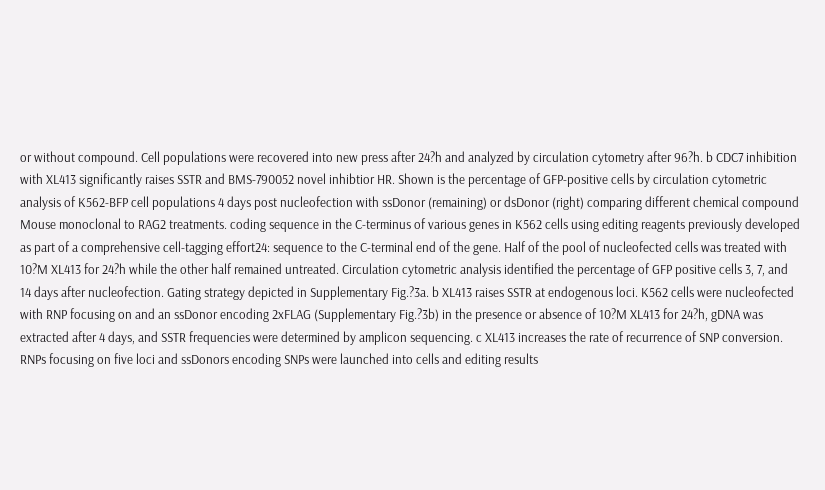or without compound. Cell populations were recovered into new press after 24?h and analyzed by circulation cytometry after 96?h. b CDC7 inhibition with XL413 significantly raises SSTR and BMS-790052 novel inhibtior HR. Shown is the percentage of GFP-positive cells by circulation cytometric analysis of K562-BFP cell populations 4 days post nucleofection with ssDonor (remaining) or dsDonor (right) comparing different chemical compound Mouse monoclonal to RAG2 treatments. coding sequence in the C-terminus of various genes in K562 cells using editing reagents previously developed as part of a comprehensive cell-tagging effort24: sequence to the C-terminal end of the gene. Half of the pool of nucleofected cells was treated with 10?M XL413 for 24?h while the other half remained untreated. Circulation cytometric analysis identified the percentage of GFP positive cells 3, 7, and 14 days after nucleofection. Gating strategy depicted in Supplementary Fig.?3a. b XL413 raises SSTR at endogenous loci. K562 cells were nucleofected with RNP focusing on and an ssDonor encoding 2xFLAG (Supplementary Fig.?3b) in the presence or absence of 10?M XL413 for 24?h, gDNA was extracted after 4 days, and SSTR frequencies were determined by amplicon sequencing. c XL413 increases the rate of recurrence of SNP conversion. RNPs focusing on five loci and ssDonors encoding SNPs were launched into cells and editing results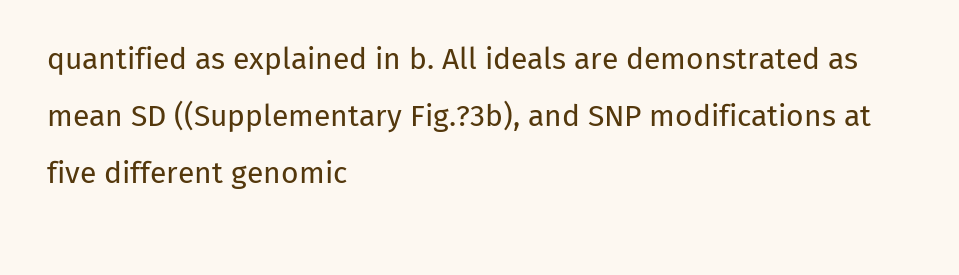quantified as explained in b. All ideals are demonstrated as mean SD ((Supplementary Fig.?3b), and SNP modifications at five different genomic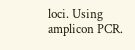loci. Using amplicon PCR.